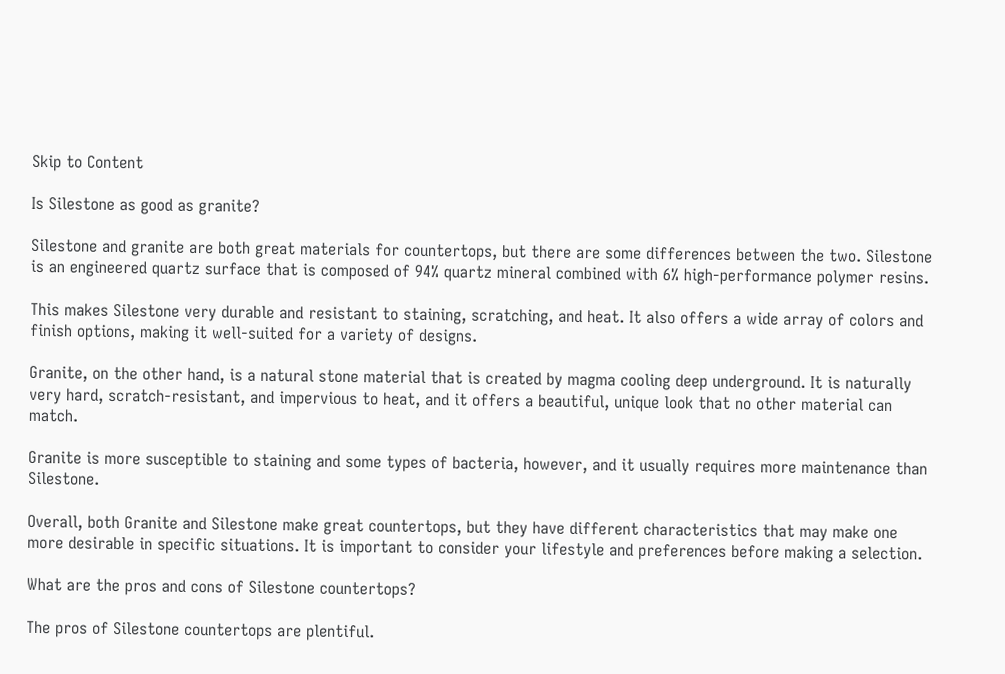Skip to Content

Is Silestone as good as granite?

Silestone and granite are both great materials for countertops, but there are some differences between the two. Silestone is an engineered quartz surface that is composed of 94% quartz mineral combined with 6% high-performance polymer resins.

This makes Silestone very durable and resistant to staining, scratching, and heat. It also offers a wide array of colors and finish options, making it well-suited for a variety of designs.

Granite, on the other hand, is a natural stone material that is created by magma cooling deep underground. It is naturally very hard, scratch-resistant, and impervious to heat, and it offers a beautiful, unique look that no other material can match.

Granite is more susceptible to staining and some types of bacteria, however, and it usually requires more maintenance than Silestone.

Overall, both Granite and Silestone make great countertops, but they have different characteristics that may make one more desirable in specific situations. It is important to consider your lifestyle and preferences before making a selection.

What are the pros and cons of Silestone countertops?

The pros of Silestone countertops are plentiful.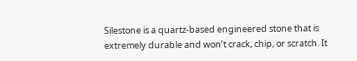Silestone is a quartz-based engineered stone that is extremely durable and won’t crack, chip, or scratch. It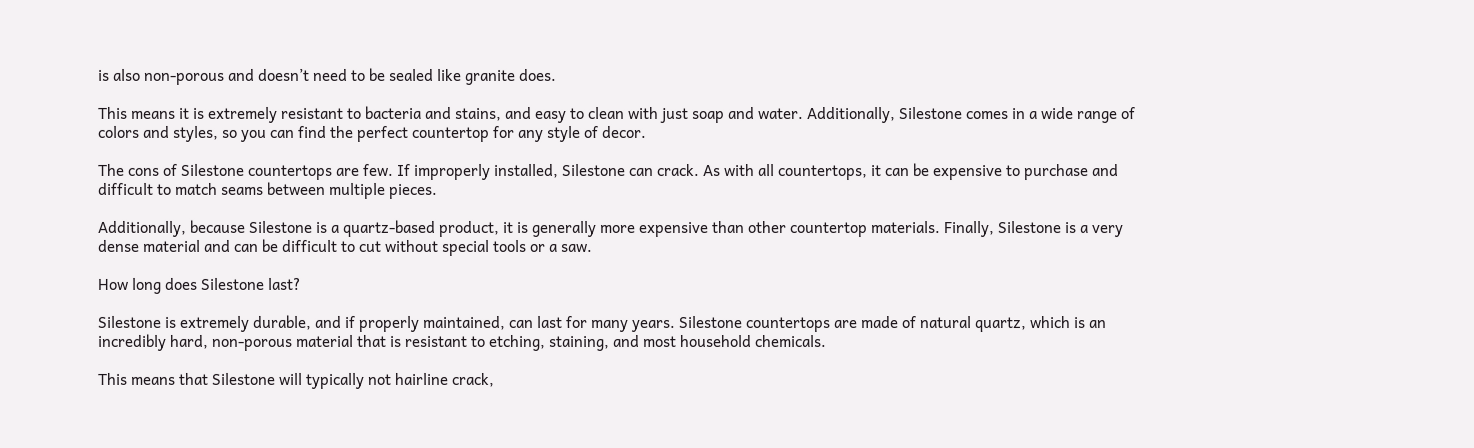is also non-porous and doesn’t need to be sealed like granite does.

This means it is extremely resistant to bacteria and stains, and easy to clean with just soap and water. Additionally, Silestone comes in a wide range of colors and styles, so you can find the perfect countertop for any style of decor.

The cons of Silestone countertops are few. If improperly installed, Silestone can crack. As with all countertops, it can be expensive to purchase and difficult to match seams between multiple pieces.

Additionally, because Silestone is a quartz-based product, it is generally more expensive than other countertop materials. Finally, Silestone is a very dense material and can be difficult to cut without special tools or a saw.

How long does Silestone last?

Silestone is extremely durable, and if properly maintained, can last for many years. Silestone countertops are made of natural quartz, which is an incredibly hard, non-porous material that is resistant to etching, staining, and most household chemicals.

This means that Silestone will typically not hairline crack,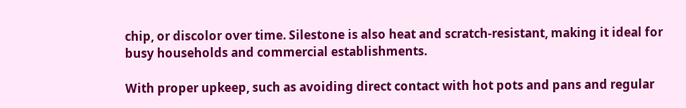chip, or discolor over time. Silestone is also heat and scratch-resistant, making it ideal for busy households and commercial establishments.

With proper upkeep, such as avoiding direct contact with hot pots and pans and regular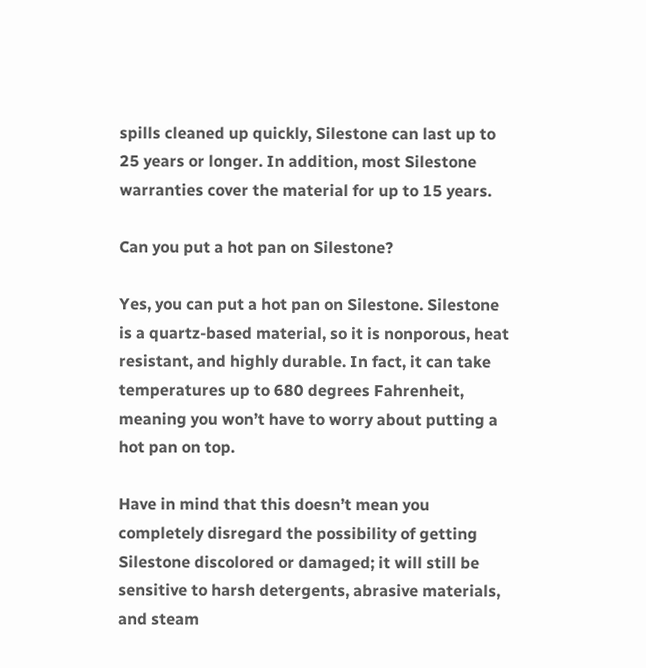spills cleaned up quickly, Silestone can last up to 25 years or longer. In addition, most Silestone warranties cover the material for up to 15 years.

Can you put a hot pan on Silestone?

Yes, you can put a hot pan on Silestone. Silestone is a quartz-based material, so it is nonporous, heat resistant, and highly durable. In fact, it can take temperatures up to 680 degrees Fahrenheit, meaning you won’t have to worry about putting a hot pan on top.

Have in mind that this doesn’t mean you completely disregard the possibility of getting Silestone discolored or damaged; it will still be sensitive to harsh detergents, abrasive materials, and steam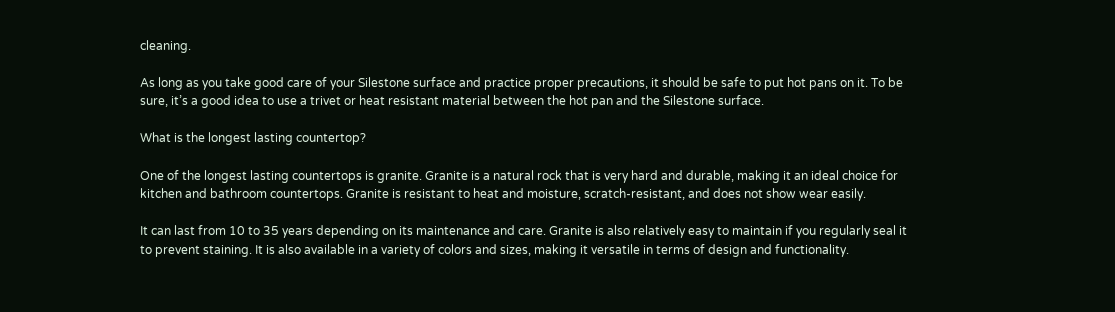cleaning.

As long as you take good care of your Silestone surface and practice proper precautions, it should be safe to put hot pans on it. To be sure, it’s a good idea to use a trivet or heat resistant material between the hot pan and the Silestone surface.

What is the longest lasting countertop?

One of the longest lasting countertops is granite. Granite is a natural rock that is very hard and durable, making it an ideal choice for kitchen and bathroom countertops. Granite is resistant to heat and moisture, scratch-resistant, and does not show wear easily.

It can last from 10 to 35 years depending on its maintenance and care. Granite is also relatively easy to maintain if you regularly seal it to prevent staining. It is also available in a variety of colors and sizes, making it versatile in terms of design and functionality.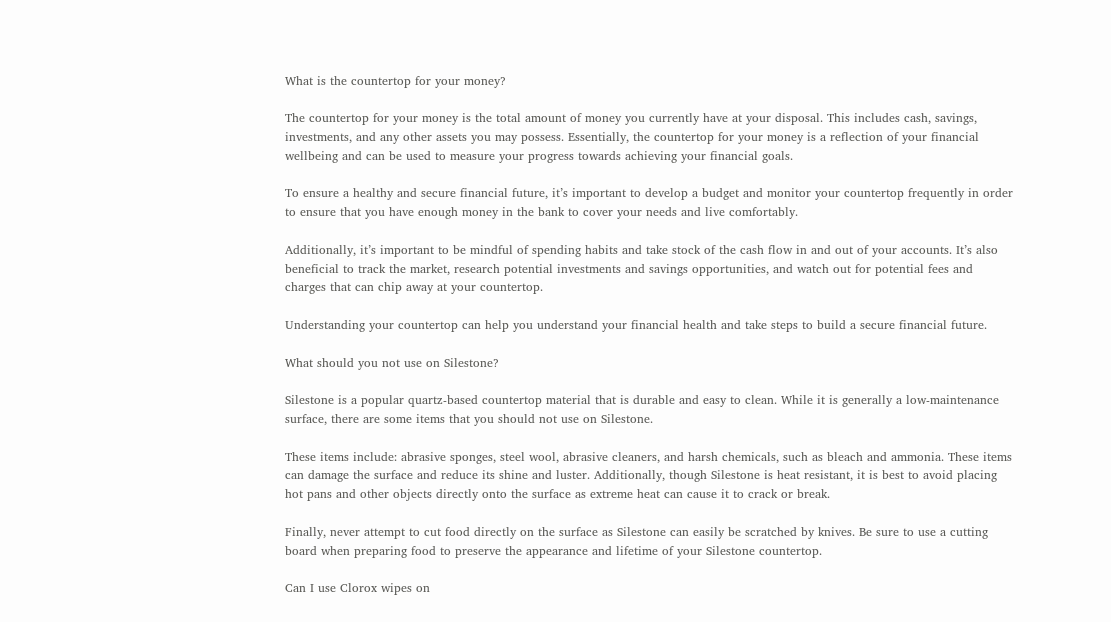What is the countertop for your money?

The countertop for your money is the total amount of money you currently have at your disposal. This includes cash, savings, investments, and any other assets you may possess. Essentially, the countertop for your money is a reflection of your financial wellbeing and can be used to measure your progress towards achieving your financial goals.

To ensure a healthy and secure financial future, it’s important to develop a budget and monitor your countertop frequently in order to ensure that you have enough money in the bank to cover your needs and live comfortably.

Additionally, it’s important to be mindful of spending habits and take stock of the cash flow in and out of your accounts. It’s also beneficial to track the market, research potential investments and savings opportunities, and watch out for potential fees and charges that can chip away at your countertop.

Understanding your countertop can help you understand your financial health and take steps to build a secure financial future.

What should you not use on Silestone?

Silestone is a popular quartz-based countertop material that is durable and easy to clean. While it is generally a low-maintenance surface, there are some items that you should not use on Silestone.

These items include: abrasive sponges, steel wool, abrasive cleaners, and harsh chemicals, such as bleach and ammonia. These items can damage the surface and reduce its shine and luster. Additionally, though Silestone is heat resistant, it is best to avoid placing hot pans and other objects directly onto the surface as extreme heat can cause it to crack or break.

Finally, never attempt to cut food directly on the surface as Silestone can easily be scratched by knives. Be sure to use a cutting board when preparing food to preserve the appearance and lifetime of your Silestone countertop.

Can I use Clorox wipes on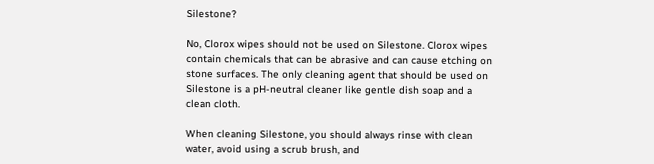Silestone?

No, Clorox wipes should not be used on Silestone. Clorox wipes contain chemicals that can be abrasive and can cause etching on stone surfaces. The only cleaning agent that should be used on Silestone is a pH-neutral cleaner like gentle dish soap and a clean cloth.

When cleaning Silestone, you should always rinse with clean water, avoid using a scrub brush, and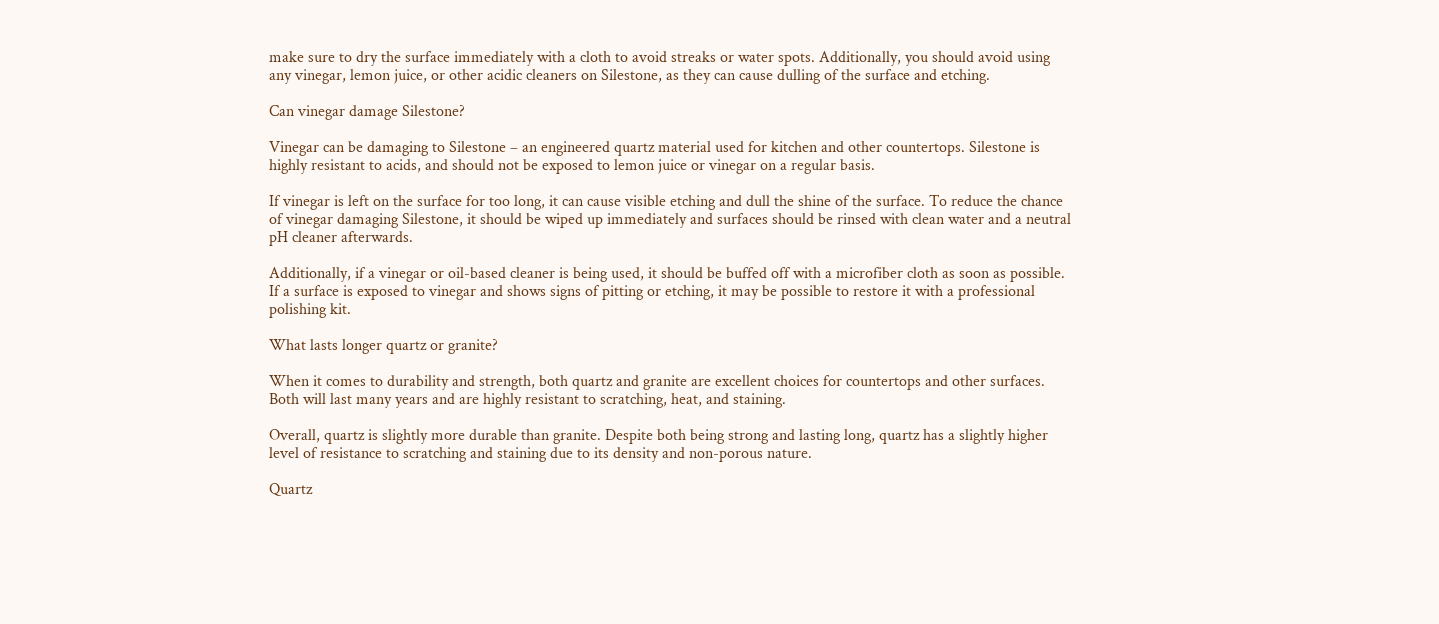make sure to dry the surface immediately with a cloth to avoid streaks or water spots. Additionally, you should avoid using any vinegar, lemon juice, or other acidic cleaners on Silestone, as they can cause dulling of the surface and etching.

Can vinegar damage Silestone?

Vinegar can be damaging to Silestone – an engineered quartz material used for kitchen and other countertops. Silestone is highly resistant to acids, and should not be exposed to lemon juice or vinegar on a regular basis.

If vinegar is left on the surface for too long, it can cause visible etching and dull the shine of the surface. To reduce the chance of vinegar damaging Silestone, it should be wiped up immediately and surfaces should be rinsed with clean water and a neutral pH cleaner afterwards.

Additionally, if a vinegar or oil-based cleaner is being used, it should be buffed off with a microfiber cloth as soon as possible. If a surface is exposed to vinegar and shows signs of pitting or etching, it may be possible to restore it with a professional polishing kit.

What lasts longer quartz or granite?

When it comes to durability and strength, both quartz and granite are excellent choices for countertops and other surfaces. Both will last many years and are highly resistant to scratching, heat, and staining.

Overall, quartz is slightly more durable than granite. Despite both being strong and lasting long, quartz has a slightly higher level of resistance to scratching and staining due to its density and non-porous nature.

Quartz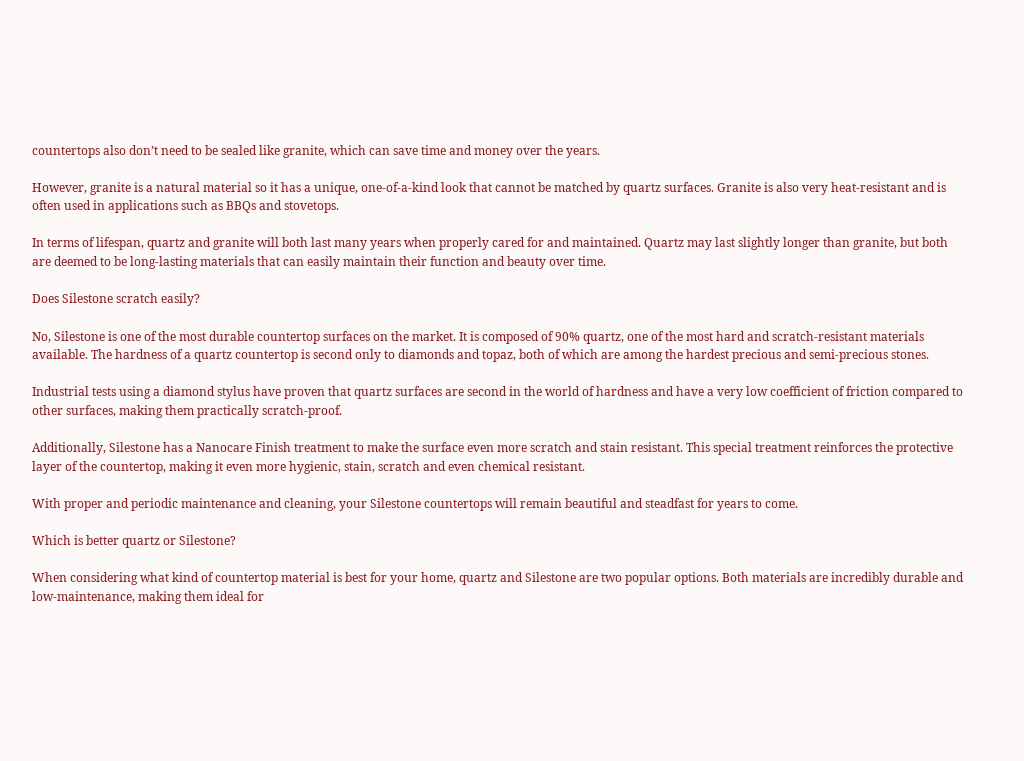countertops also don’t need to be sealed like granite, which can save time and money over the years.

However, granite is a natural material so it has a unique, one-of-a-kind look that cannot be matched by quartz surfaces. Granite is also very heat-resistant and is often used in applications such as BBQs and stovetops.

In terms of lifespan, quartz and granite will both last many years when properly cared for and maintained. Quartz may last slightly longer than granite, but both are deemed to be long-lasting materials that can easily maintain their function and beauty over time.

Does Silestone scratch easily?

No, Silestone is one of the most durable countertop surfaces on the market. It is composed of 90% quartz, one of the most hard and scratch-resistant materials available. The hardness of a quartz countertop is second only to diamonds and topaz, both of which are among the hardest precious and semi-precious stones.

Industrial tests using a diamond stylus have proven that quartz surfaces are second in the world of hardness and have a very low coefficient of friction compared to other surfaces, making them practically scratch-proof.

Additionally, Silestone has a Nanocare Finish treatment to make the surface even more scratch and stain resistant. This special treatment reinforces the protective layer of the countertop, making it even more hygienic, stain, scratch and even chemical resistant.

With proper and periodic maintenance and cleaning, your Silestone countertops will remain beautiful and steadfast for years to come.

Which is better quartz or Silestone?

When considering what kind of countertop material is best for your home, quartz and Silestone are two popular options. Both materials are incredibly durable and low-maintenance, making them ideal for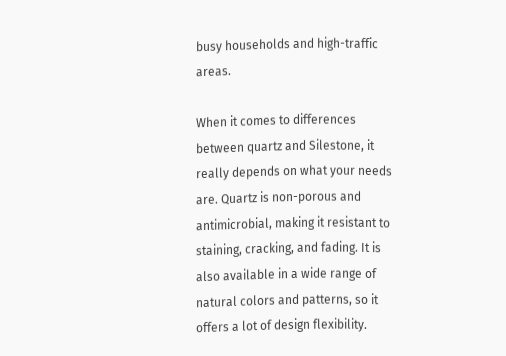busy households and high-traffic areas.

When it comes to differences between quartz and Silestone, it really depends on what your needs are. Quartz is non-porous and antimicrobial, making it resistant to staining, cracking, and fading. It is also available in a wide range of natural colors and patterns, so it offers a lot of design flexibility.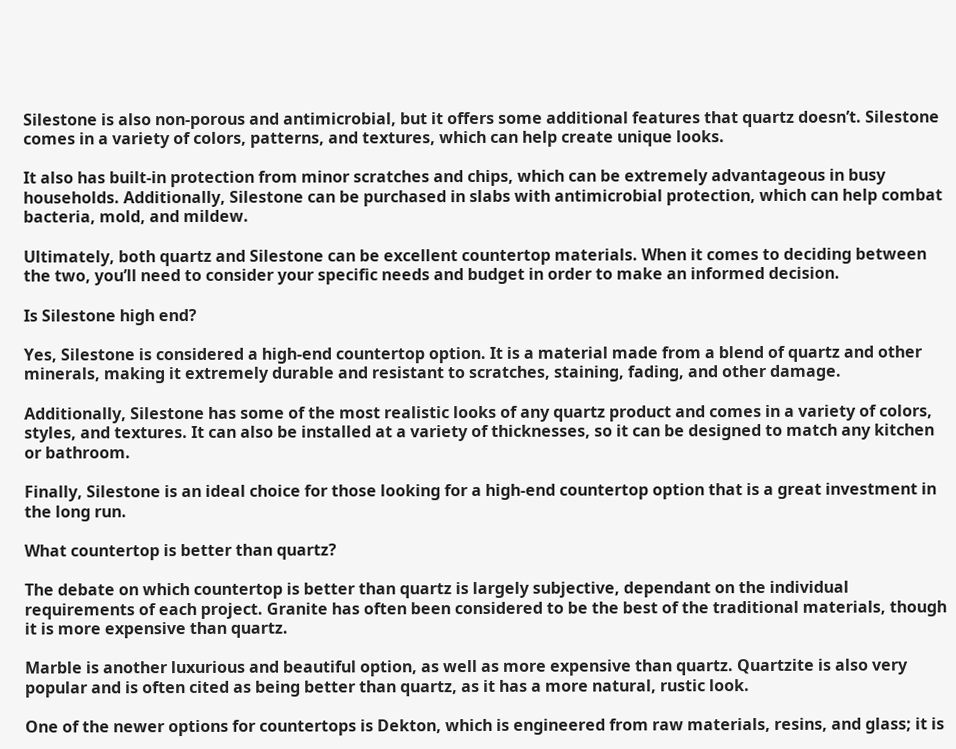Silestone is also non-porous and antimicrobial, but it offers some additional features that quartz doesn’t. Silestone comes in a variety of colors, patterns, and textures, which can help create unique looks.

It also has built-in protection from minor scratches and chips, which can be extremely advantageous in busy households. Additionally, Silestone can be purchased in slabs with antimicrobial protection, which can help combat bacteria, mold, and mildew.

Ultimately, both quartz and Silestone can be excellent countertop materials. When it comes to deciding between the two, you’ll need to consider your specific needs and budget in order to make an informed decision.

Is Silestone high end?

Yes, Silestone is considered a high-end countertop option. It is a material made from a blend of quartz and other minerals, making it extremely durable and resistant to scratches, staining, fading, and other damage.

Additionally, Silestone has some of the most realistic looks of any quartz product and comes in a variety of colors, styles, and textures. It can also be installed at a variety of thicknesses, so it can be designed to match any kitchen or bathroom.

Finally, Silestone is an ideal choice for those looking for a high-end countertop option that is a great investment in the long run.

What countertop is better than quartz?

The debate on which countertop is better than quartz is largely subjective, dependant on the individual requirements of each project. Granite has often been considered to be the best of the traditional materials, though it is more expensive than quartz.

Marble is another luxurious and beautiful option, as well as more expensive than quartz. Quartzite is also very popular and is often cited as being better than quartz, as it has a more natural, rustic look.

One of the newer options for countertops is Dekton, which is engineered from raw materials, resins, and glass; it is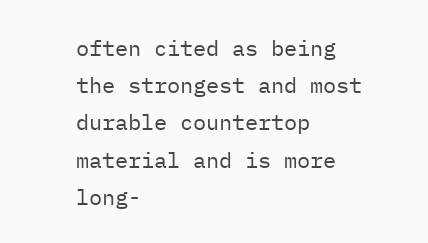often cited as being the strongest and most durable countertop material and is more long-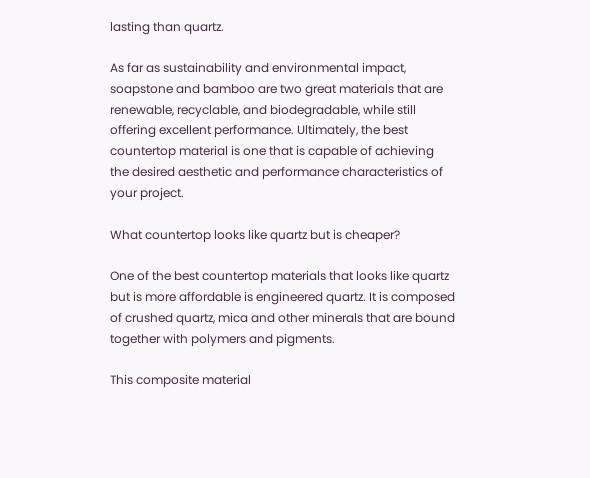lasting than quartz.

As far as sustainability and environmental impact, soapstone and bamboo are two great materials that are renewable, recyclable, and biodegradable, while still offering excellent performance. Ultimately, the best countertop material is one that is capable of achieving the desired aesthetic and performance characteristics of your project.

What countertop looks like quartz but is cheaper?

One of the best countertop materials that looks like quartz but is more affordable is engineered quartz. It is composed of crushed quartz, mica and other minerals that are bound together with polymers and pigments.

This composite material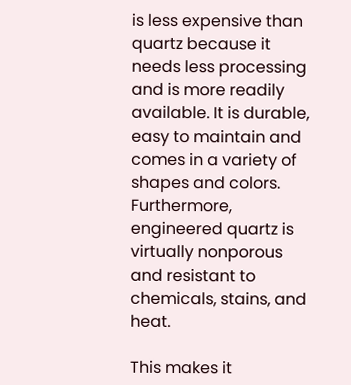is less expensive than quartz because it needs less processing and is more readily available. It is durable, easy to maintain and comes in a variety of shapes and colors. Furthermore, engineered quartz is virtually nonporous and resistant to chemicals, stains, and heat.

This makes it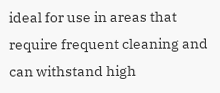ideal for use in areas that require frequent cleaning and can withstand high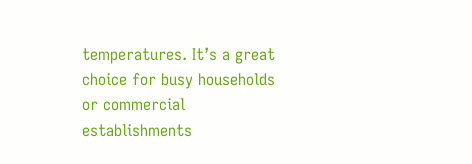temperatures. It’s a great choice for busy households or commercial establishments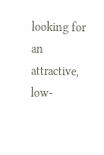looking for an attractive, low-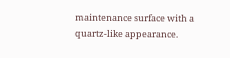maintenance surface with a quartz-like appearance.